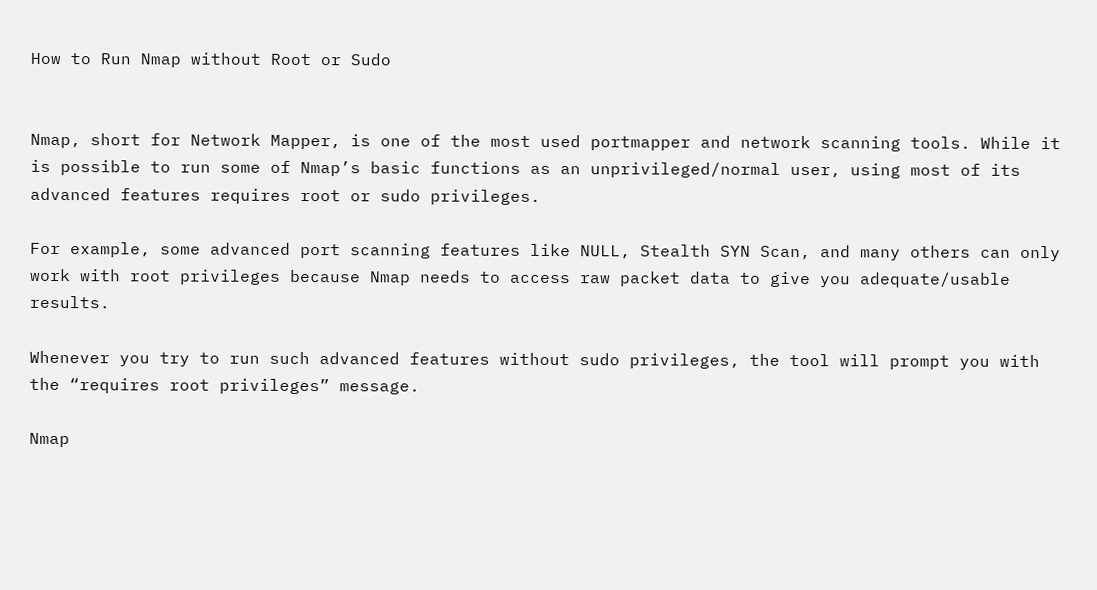How to Run Nmap without Root or Sudo


Nmap, short for Network Mapper, is one of the most used portmapper and network scanning tools. While it is possible to run some of Nmap’s basic functions as an unprivileged/normal user, using most of its advanced features requires root or sudo privileges.

For example, some advanced port scanning features like NULL, Stealth SYN Scan, and many others can only work with root privileges because Nmap needs to access raw packet data to give you adequate/usable results.

Whenever you try to run such advanced features without sudo privileges, the tool will prompt you with the “requires root privileges” message.

Nmap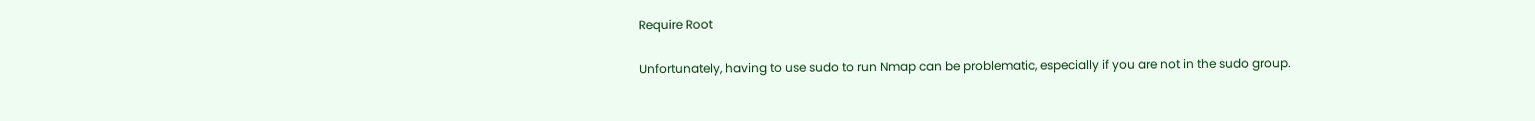Require Root

Unfortunately, having to use sudo to run Nmap can be problematic, especially if you are not in the sudo group.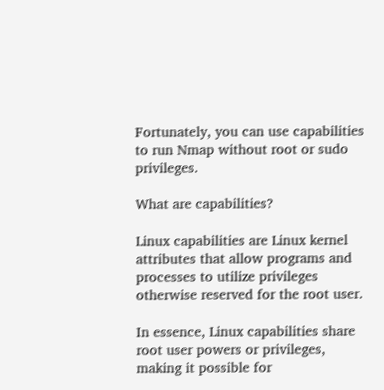Fortunately, you can use capabilities to run Nmap without root or sudo privileges.

What are capabilities?

Linux capabilities are Linux kernel attributes that allow programs and processes to utilize privileges otherwise reserved for the root user.

In essence, Linux capabilities share root user powers or privileges, making it possible for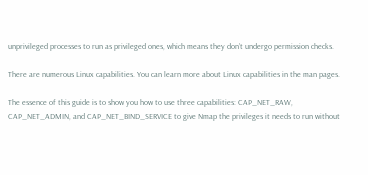unprivileged processes to run as privileged ones, which means they don’t undergo permission checks.

There are numerous Linux capabilities. You can learn more about Linux capabilities in the man pages.

The essence of this guide is to show you how to use three capabilities: CAP_NET_RAW, CAP_NET_ADMIN, and CAP_NET_BIND_SERVICE to give Nmap the privileges it needs to run without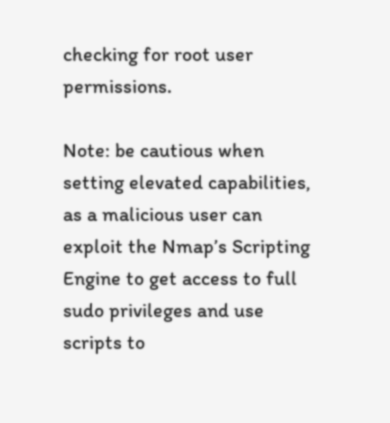checking for root user permissions.

Note: be cautious when setting elevated capabilities, as a malicious user can exploit the Nmap’s Scripting Engine to get access to full sudo privileges and use scripts to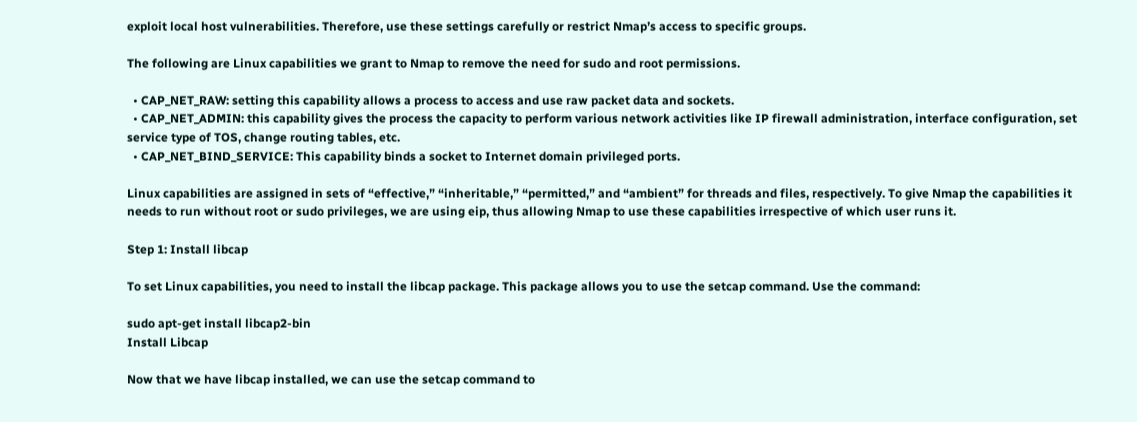exploit local host vulnerabilities. Therefore, use these settings carefully or restrict Nmap’s access to specific groups.

The following are Linux capabilities we grant to Nmap to remove the need for sudo and root permissions.

  • CAP_NET_RAW: setting this capability allows a process to access and use raw packet data and sockets.
  • CAP_NET_ADMIN: this capability gives the process the capacity to perform various network activities like IP firewall administration, interface configuration, set service type of TOS, change routing tables, etc.
  • CAP_NET_BIND_SERVICE: This capability binds a socket to Internet domain privileged ports.

Linux capabilities are assigned in sets of “effective,” “inheritable,” “permitted,” and “ambient” for threads and files, respectively. To give Nmap the capabilities it needs to run without root or sudo privileges, we are using eip, thus allowing Nmap to use these capabilities irrespective of which user runs it.

Step 1: Install libcap

To set Linux capabilities, you need to install the libcap package. This package allows you to use the setcap command. Use the command:

sudo apt-get install libcap2-bin
Install Libcap

Now that we have libcap installed, we can use the setcap command to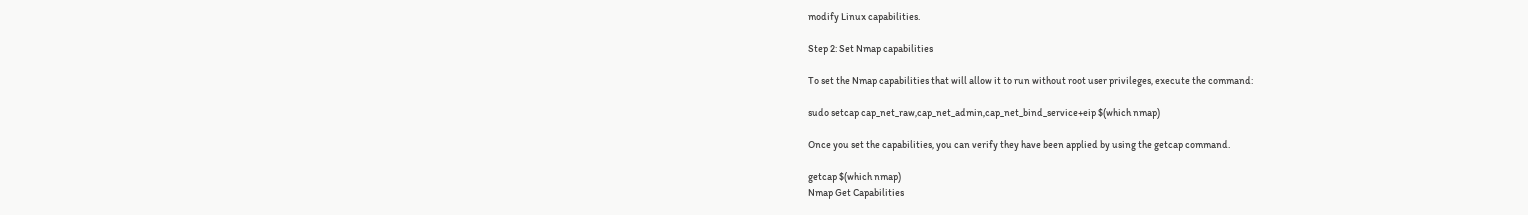modify Linux capabilities.

Step 2: Set Nmap capabilities

To set the Nmap capabilities that will allow it to run without root user privileges, execute the command:

sudo setcap cap_net_raw,cap_net_admin,cap_net_bind_service+eip $(which nmap)

Once you set the capabilities, you can verify they have been applied by using the getcap command.

getcap $(which nmap)
Nmap Get Capabilities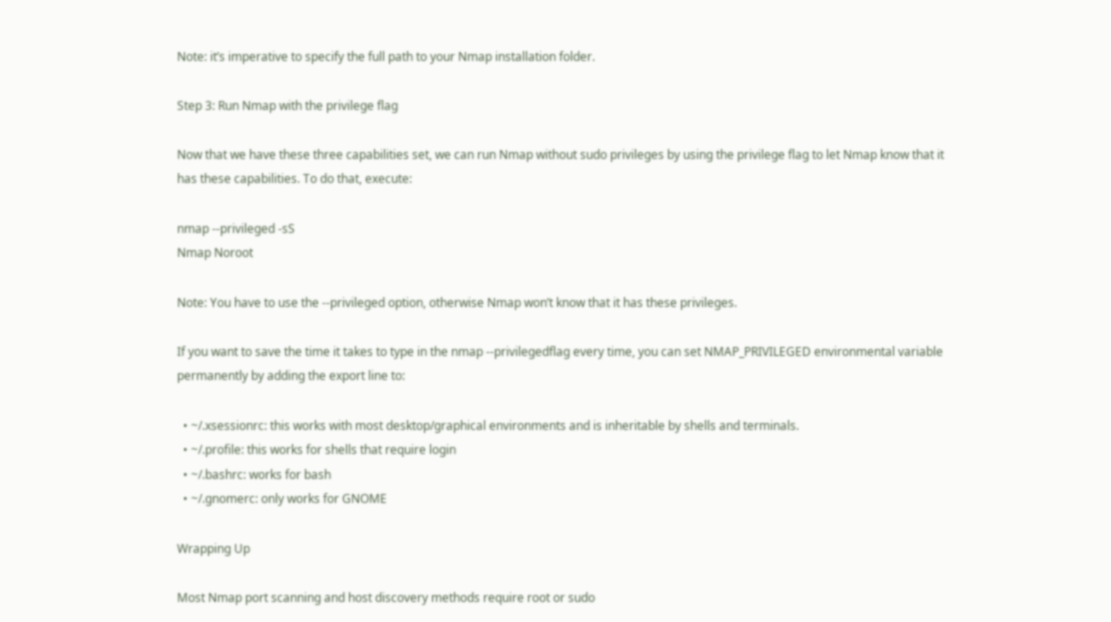Note: it’s imperative to specify the full path to your Nmap installation folder.

Step 3: Run Nmap with the privilege flag

Now that we have these three capabilities set, we can run Nmap without sudo privileges by using the privilege flag to let Nmap know that it has these capabilities. To do that, execute:

nmap --privileged -sS
Nmap Noroot

Note: You have to use the --privileged option, otherwise Nmap won’t know that it has these privileges.

If you want to save the time it takes to type in the nmap --privilegedflag every time, you can set NMAP_PRIVILEGED environmental variable permanently by adding the export line to:

  • ~/.xsessionrc: this works with most desktop/graphical environments and is inheritable by shells and terminals.
  • ~/.profile: this works for shells that require login
  • ~/.bashrc: works for bash
  • ~/.gnomerc: only works for GNOME

Wrapping Up

Most Nmap port scanning and host discovery methods require root or sudo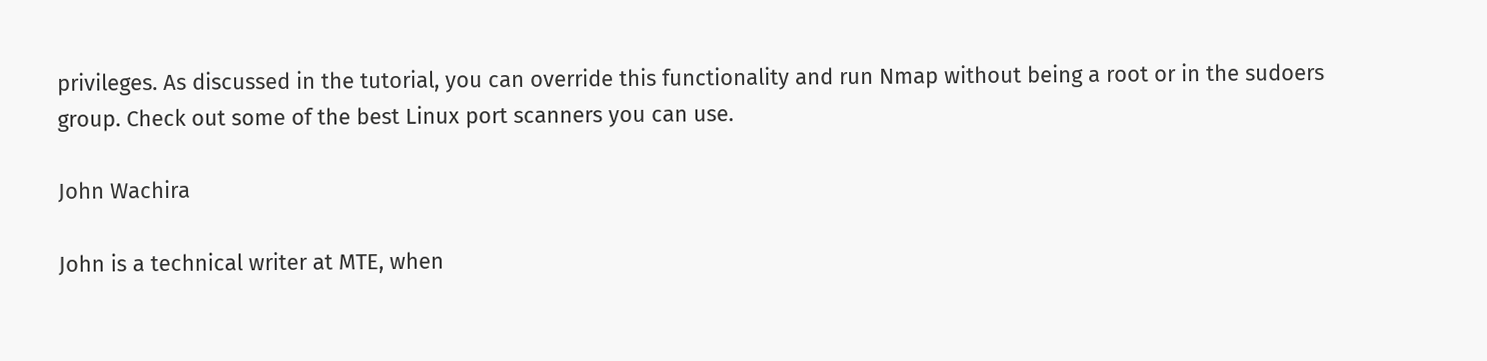privileges. As discussed in the tutorial, you can override this functionality and run Nmap without being a root or in the sudoers group. Check out some of the best Linux port scanners you can use.

John Wachira

John is a technical writer at MTE, when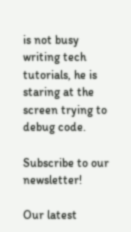is not busy writing tech tutorials, he is staring at the screen trying to debug code.

Subscribe to our newsletter!

Our latest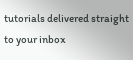tutorials delivered straight to your inbox